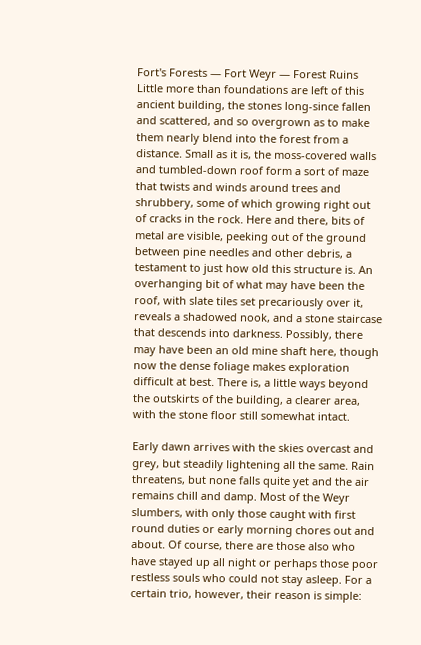Fort's Forests — Fort Weyr — Forest Ruins
Little more than foundations are left of this ancient building, the stones long-since fallen and scattered, and so overgrown as to make them nearly blend into the forest from a distance. Small as it is, the moss-covered walls and tumbled-down roof form a sort of maze that twists and winds around trees and shrubbery, some of which growing right out of cracks in the rock. Here and there, bits of metal are visible, peeking out of the ground between pine needles and other debris, a testament to just how old this structure is. An overhanging bit of what may have been the roof, with slate tiles set precariously over it, reveals a shadowed nook, and a stone staircase that descends into darkness. Possibly, there may have been an old mine shaft here, though now the dense foliage makes exploration difficult at best. There is, a little ways beyond the outskirts of the building, a clearer area, with the stone floor still somewhat intact.

Early dawn arrives with the skies overcast and grey, but steadily lightening all the same. Rain threatens, but none falls quite yet and the air remains chill and damp. Most of the Weyr slumbers, with only those caught with first round duties or early morning chores out and about. Of course, there are those also who have stayed up all night or perhaps those poor restless souls who could not stay asleep. For a certain trio, however, their reason is simple: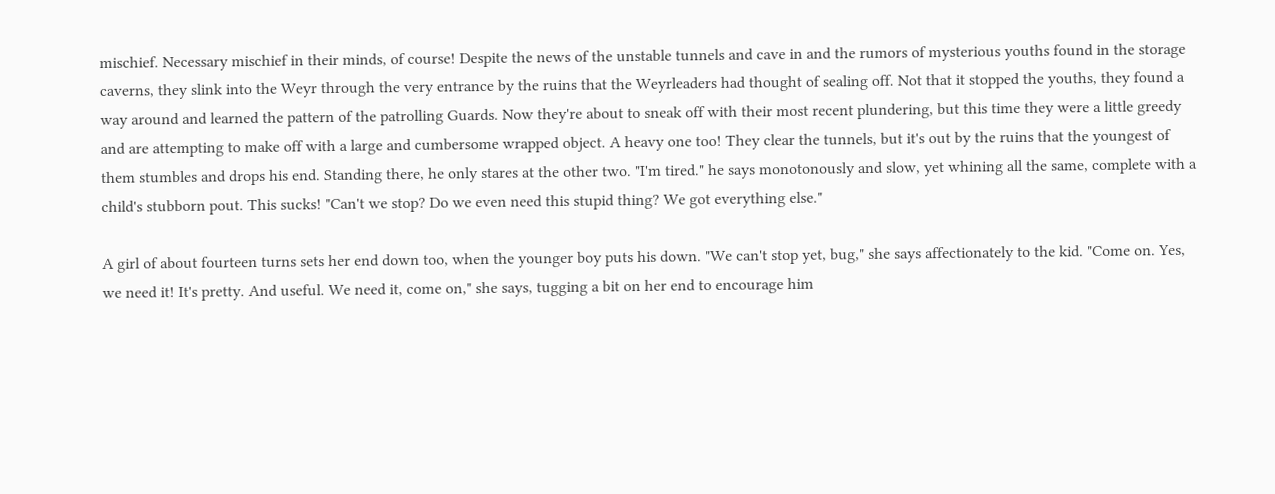mischief. Necessary mischief in their minds, of course! Despite the news of the unstable tunnels and cave in and the rumors of mysterious youths found in the storage caverns, they slink into the Weyr through the very entrance by the ruins that the Weyrleaders had thought of sealing off. Not that it stopped the youths, they found a way around and learned the pattern of the patrolling Guards. Now they're about to sneak off with their most recent plundering, but this time they were a little greedy and are attempting to make off with a large and cumbersome wrapped object. A heavy one too! They clear the tunnels, but it's out by the ruins that the youngest of them stumbles and drops his end. Standing there, he only stares at the other two. "I'm tired." he says monotonously and slow, yet whining all the same, complete with a child's stubborn pout. This sucks! "Can't we stop? Do we even need this stupid thing? We got everything else."

A girl of about fourteen turns sets her end down too, when the younger boy puts his down. "We can't stop yet, bug," she says affectionately to the kid. "Come on. Yes, we need it! It's pretty. And useful. We need it, come on," she says, tugging a bit on her end to encourage him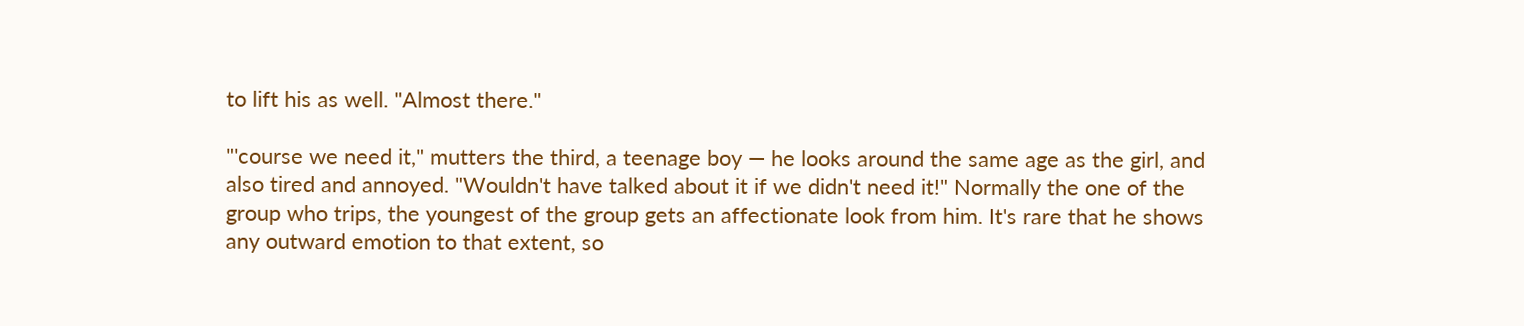to lift his as well. "Almost there."

"'course we need it," mutters the third, a teenage boy — he looks around the same age as the girl, and also tired and annoyed. "Wouldn't have talked about it if we didn't need it!" Normally the one of the group who trips, the youngest of the group gets an affectionate look from him. It's rare that he shows any outward emotion to that extent, so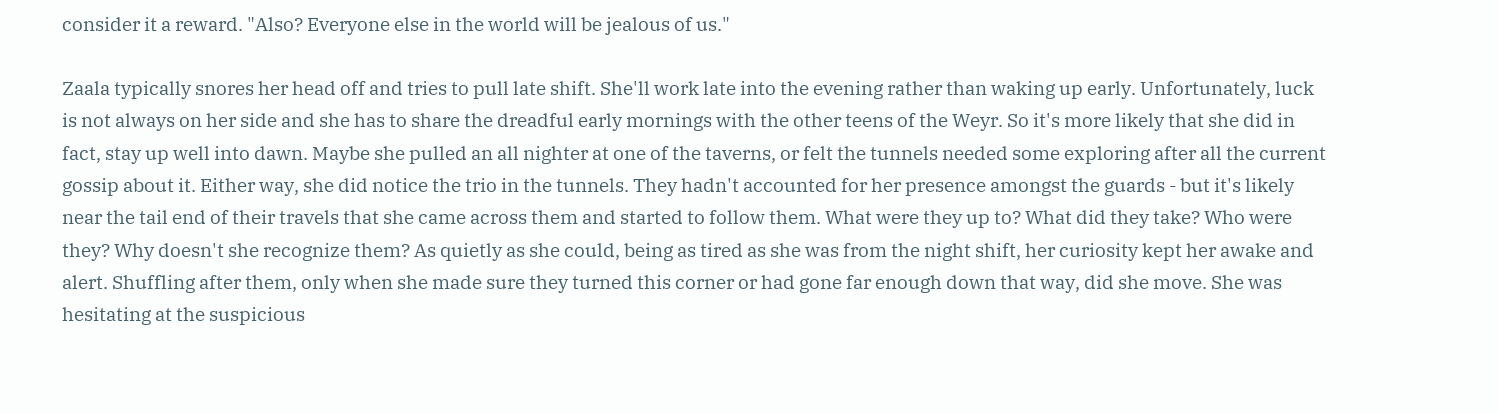consider it a reward. "Also? Everyone else in the world will be jealous of us."

Zaala typically snores her head off and tries to pull late shift. She'll work late into the evening rather than waking up early. Unfortunately, luck is not always on her side and she has to share the dreadful early mornings with the other teens of the Weyr. So it's more likely that she did in fact, stay up well into dawn. Maybe she pulled an all nighter at one of the taverns, or felt the tunnels needed some exploring after all the current gossip about it. Either way, she did notice the trio in the tunnels. They hadn't accounted for her presence amongst the guards - but it's likely near the tail end of their travels that she came across them and started to follow them. What were they up to? What did they take? Who were they? Why doesn't she recognize them? As quietly as she could, being as tired as she was from the night shift, her curiosity kept her awake and alert. Shuffling after them, only when she made sure they turned this corner or had gone far enough down that way, did she move. She was hesitating at the suspicious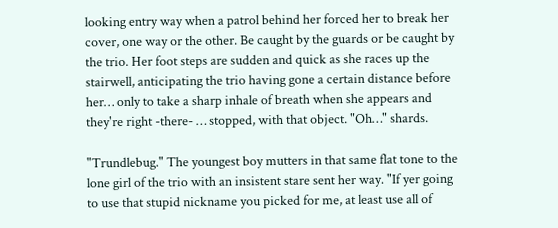looking entry way when a patrol behind her forced her to break her cover, one way or the other. Be caught by the guards or be caught by the trio. Her foot steps are sudden and quick as she races up the stairwell, anticipating the trio having gone a certain distance before her… only to take a sharp inhale of breath when she appears and they're right -there- … stopped, with that object. "Oh…" shards.

"Trundlebug." The youngest boy mutters in that same flat tone to the lone girl of the trio with an insistent stare sent her way. "If yer going to use that stupid nickname you picked for me, at least use all of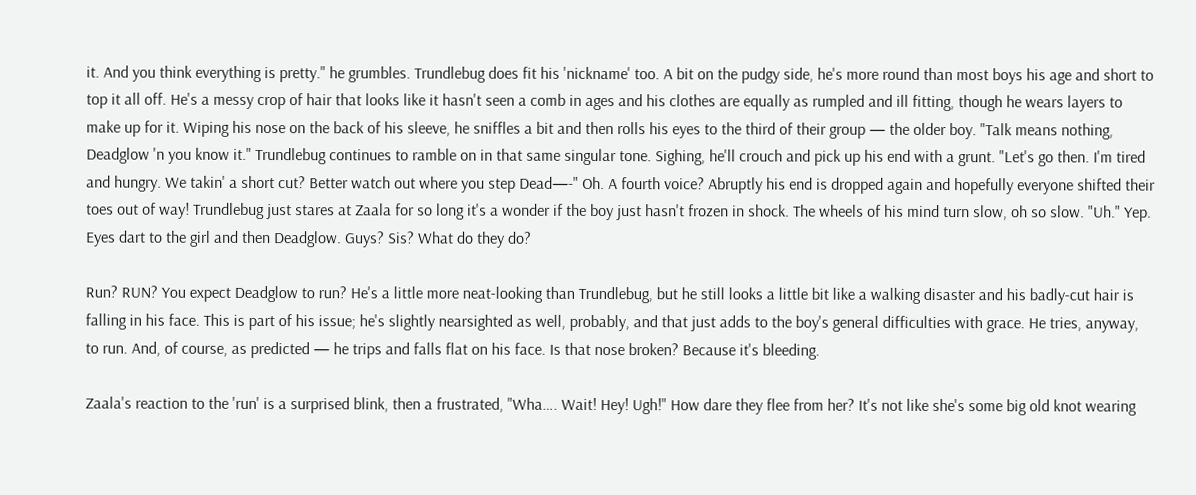it. And you think everything is pretty." he grumbles. Trundlebug does fit his 'nickname' too. A bit on the pudgy side, he's more round than most boys his age and short to top it all off. He's a messy crop of hair that looks like it hasn't seen a comb in ages and his clothes are equally as rumpled and ill fitting, though he wears layers to make up for it. Wiping his nose on the back of his sleeve, he sniffles a bit and then rolls his eyes to the third of their group — the older boy. "Talk means nothing, Deadglow 'n you know it." Trundlebug continues to ramble on in that same singular tone. Sighing, he'll crouch and pick up his end with a grunt. "Let's go then. I'm tired and hungry. We takin' a short cut? Better watch out where you step Dead—-" Oh. A fourth voice? Abruptly his end is dropped again and hopefully everyone shifted their toes out of way! Trundlebug just stares at Zaala for so long it's a wonder if the boy just hasn't frozen in shock. The wheels of his mind turn slow, oh so slow. "Uh." Yep. Eyes dart to the girl and then Deadglow. Guys? Sis? What do they do?

Run? RUN? You expect Deadglow to run? He's a little more neat-looking than Trundlebug, but he still looks a little bit like a walking disaster and his badly-cut hair is falling in his face. This is part of his issue; he's slightly nearsighted as well, probably, and that just adds to the boy's general difficulties with grace. He tries, anyway, to run. And, of course, as predicted — he trips and falls flat on his face. Is that nose broken? Because it's bleeding.

Zaala's reaction to the 'run' is a surprised blink, then a frustrated, "Wha…. Wait! Hey! Ugh!" How dare they flee from her? It's not like she's some big old knot wearing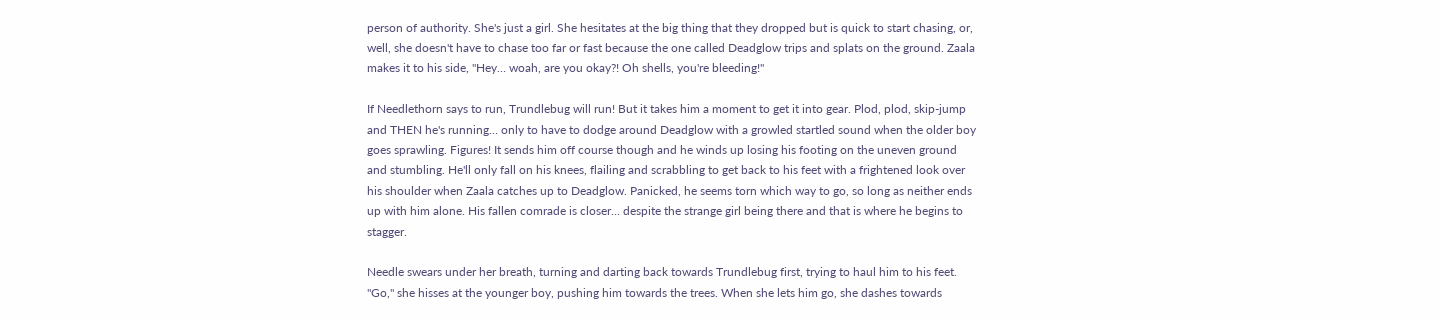person of authority. She's just a girl. She hesitates at the big thing that they dropped but is quick to start chasing, or, well, she doesn't have to chase too far or fast because the one called Deadglow trips and splats on the ground. Zaala makes it to his side, "Hey… woah, are you okay?! Oh shells, you're bleeding!"

If Needlethorn says to run, Trundlebug will run! But it takes him a moment to get it into gear. Plod, plod, skip-jump and THEN he's running… only to have to dodge around Deadglow with a growled startled sound when the older boy goes sprawling. Figures! It sends him off course though and he winds up losing his footing on the uneven ground and stumbling. He'll only fall on his knees, flailing and scrabbling to get back to his feet with a frightened look over his shoulder when Zaala catches up to Deadglow. Panicked, he seems torn which way to go, so long as neither ends up with him alone. His fallen comrade is closer… despite the strange girl being there and that is where he begins to stagger.

Needle swears under her breath, turning and darting back towards Trundlebug first, trying to haul him to his feet. "Go," she hisses at the younger boy, pushing him towards the trees. When she lets him go, she dashes towards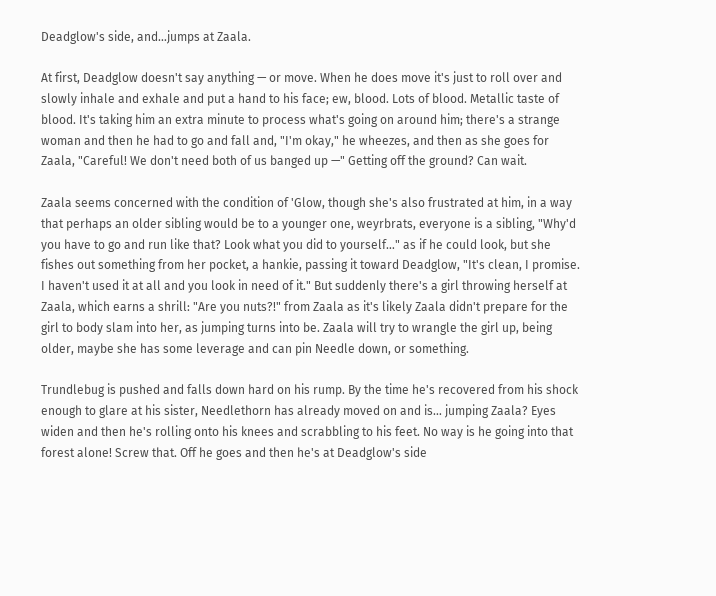Deadglow's side, and…jumps at Zaala.

At first, Deadglow doesn't say anything — or move. When he does move it's just to roll over and slowly inhale and exhale and put a hand to his face; ew, blood. Lots of blood. Metallic taste of blood. It's taking him an extra minute to process what's going on around him; there's a strange woman and then he had to go and fall and, "I'm okay," he wheezes, and then as she goes for Zaala, "Careful! We don't need both of us banged up —" Getting off the ground? Can wait.

Zaala seems concerned with the condition of 'Glow, though she's also frustrated at him, in a way that perhaps an older sibling would be to a younger one, weyrbrats, everyone is a sibling, "Why'd you have to go and run like that? Look what you did to yourself…" as if he could look, but she fishes out something from her pocket, a hankie, passing it toward Deadglow, "It's clean, I promise. I haven't used it at all and you look in need of it." But suddenly there's a girl throwing herself at Zaala, which earns a shrill: "Are you nuts?!" from Zaala as it's likely Zaala didn't prepare for the girl to body slam into her, as jumping turns into be. Zaala will try to wrangle the girl up, being older, maybe she has some leverage and can pin Needle down, or something.

Trundlebug is pushed and falls down hard on his rump. By the time he's recovered from his shock enough to glare at his sister, Needlethorn has already moved on and is… jumping Zaala? Eyes widen and then he's rolling onto his knees and scrabbling to his feet. No way is he going into that forest alone! Screw that. Off he goes and then he's at Deadglow's side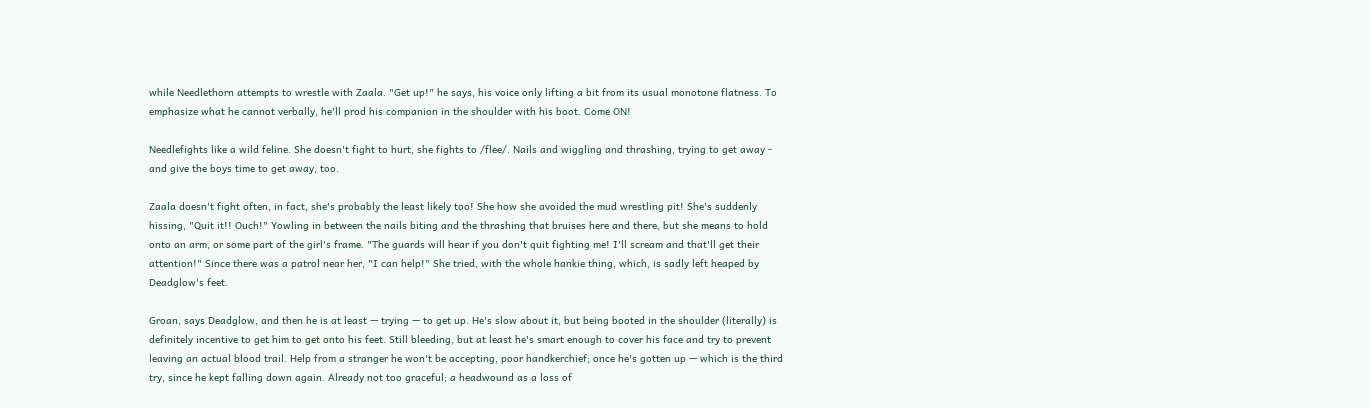while Needlethorn attempts to wrestle with Zaala. "Get up!" he says, his voice only lifting a bit from its usual monotone flatness. To emphasize what he cannot verbally, he'll prod his companion in the shoulder with his boot. Come ON!

Needlefights like a wild feline. She doesn't fight to hurt, she fights to /flee/. Nails and wiggling and thrashing, trying to get away - and give the boys time to get away, too.

Zaala doesn't fight often, in fact, she's probably the least likely too! She how she avoided the mud wrestling pit! She's suddenly hissing, "Quit it!! Ouch!" Yowling in between the nails biting and the thrashing that bruises here and there, but she means to hold onto an arm, or some part of the girl's frame. "The guards will hear if you don't quit fighting me! I'll scream and that'll get their attention!" Since there was a patrol near her, "I can help!" She tried, with the whole hankie thing, which, is sadly left heaped by Deadglow's feet.

Groan, says Deadglow, and then he is at least — trying — to get up. He's slow about it, but being booted in the shoulder (literally) is definitely incentive to get him to get onto his feet. Still bleeding, but at least he's smart enough to cover his face and try to prevent leaving an actual blood trail. Help from a stranger he won't be accepting, poor handkerchief; once he's gotten up — which is the third try, since he kept falling down again. Already not too graceful; a headwound as a loss of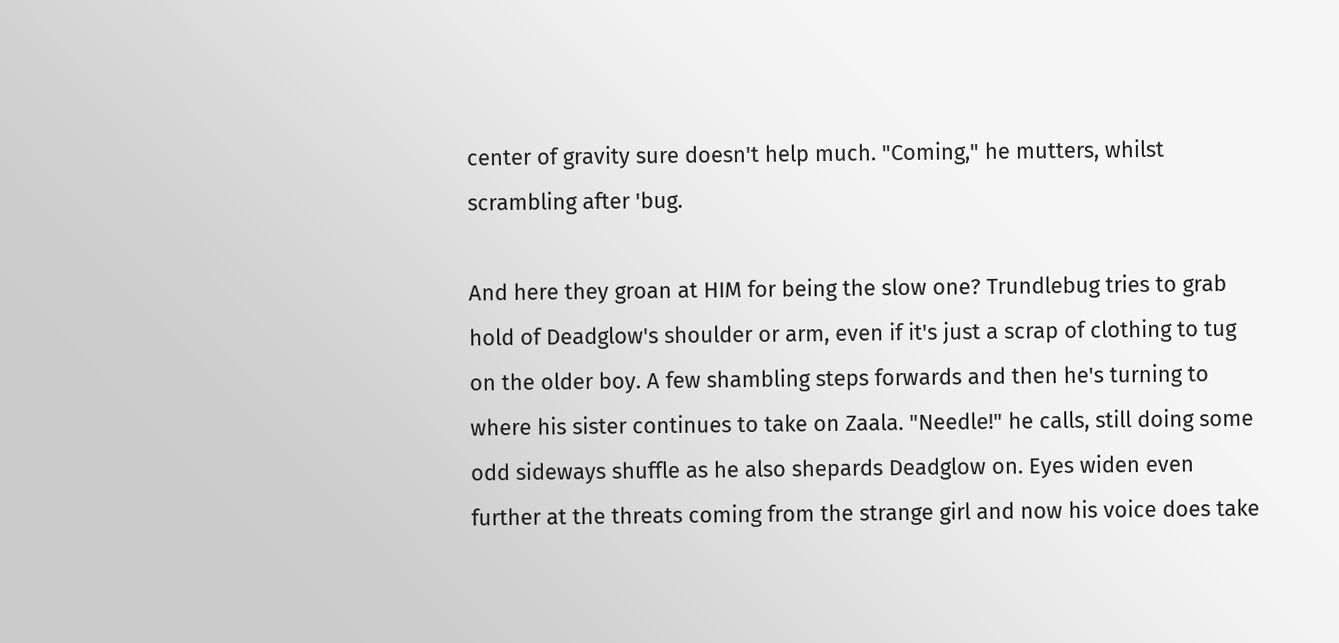center of gravity sure doesn't help much. "Coming," he mutters, whilst scrambling after 'bug.

And here they groan at HIM for being the slow one? Trundlebug tries to grab hold of Deadglow's shoulder or arm, even if it's just a scrap of clothing to tug on the older boy. A few shambling steps forwards and then he's turning to where his sister continues to take on Zaala. "Needle!" he calls, still doing some odd sideways shuffle as he also shepards Deadglow on. Eyes widen even further at the threats coming from the strange girl and now his voice does take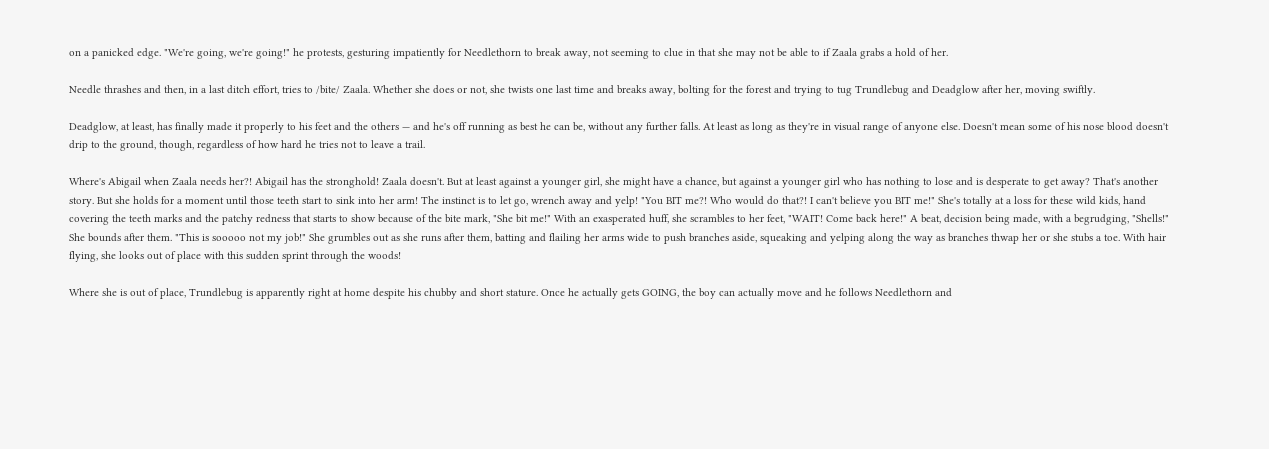on a panicked edge. "We're going, we're going!" he protests, gesturing impatiently for Needlethorn to break away, not seeming to clue in that she may not be able to if Zaala grabs a hold of her.

Needle thrashes and then, in a last ditch effort, tries to /bite/ Zaala. Whether she does or not, she twists one last time and breaks away, bolting for the forest and trying to tug Trundlebug and Deadglow after her, moving swiftly.

Deadglow, at least, has finally made it properly to his feet and the others — and he's off running as best he can be, without any further falls. At least as long as they're in visual range of anyone else. Doesn't mean some of his nose blood doesn't drip to the ground, though, regardless of how hard he tries not to leave a trail.

Where's Abigail when Zaala needs her?! Abigail has the stronghold! Zaala doesn't. But at least against a younger girl, she might have a chance, but against a younger girl who has nothing to lose and is desperate to get away? That's another story. But she holds for a moment until those teeth start to sink into her arm! The instinct is to let go, wrench away and yelp! "You BIT me?! Who would do that?! I can't believe you BIT me!" She's totally at a loss for these wild kids, hand covering the teeth marks and the patchy redness that starts to show because of the bite mark, "She bit me!" With an exasperated huff, she scrambles to her feet, "WAIT! Come back here!" A beat, decision being made, with a begrudging, "Shells!" She bounds after them. "This is sooooo not my job!" She grumbles out as she runs after them, batting and flailing her arms wide to push branches aside, squeaking and yelping along the way as branches thwap her or she stubs a toe. With hair flying, she looks out of place with this sudden sprint through the woods!

Where she is out of place, Trundlebug is apparently right at home despite his chubby and short stature. Once he actually gets GOING, the boy can actually move and he follows Needlethorn and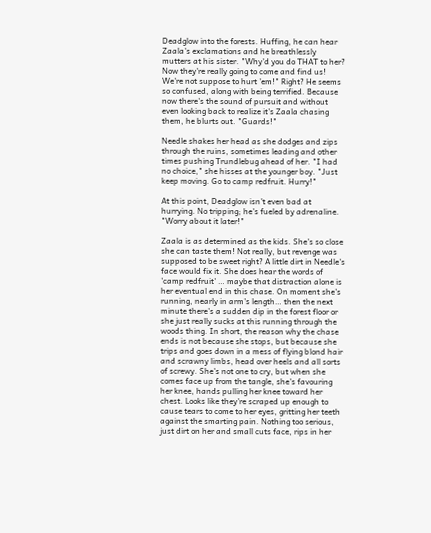Deadglow into the forests. Huffing, he can hear Zaala's exclamations and he breathlessly mutters at his sister. "Why'd you do THAT to her? Now they're really going to come and find us! We're not suppose to hurt 'em!" Right? He seems so confused, along with being terrified. Because now there's the sound of pursuit and without even looking back to realize it's Zaala chasing them, he blurts out. "Guards!"

Needle shakes her head as she dodges and zips through the ruins, sometimes leading and other times pushing Trundlebug ahead of her. "I had no choice," she hisses at the younger boy. "Just keep moving. Go to camp redfruit. Hurry!"

At this point, Deadglow isn't even bad at hurrying. No tripping; he's fueled by adrenaline. "Worry about it later!"

Zaala is as determined as the kids. She's so close she can taste them! Not really, but revenge was supposed to be sweet right? A little dirt in Needle's face would fix it. She does hear the words of 'camp redfruit' … maybe that distraction alone is her eventual end in this chase. On moment she's running, nearly in arm's length… then the next minute there's a sudden dip in the forest floor or she just really sucks at this running through the woods thing. In short, the reason why the chase ends is not because she stops, but because she trips and goes down in a mess of flying blond hair and scrawny limbs, head over heels and all sorts of screwy. She's not one to cry, but when she comes face up from the tangle, she's favouring her knee, hands pulling her knee toward her chest. Looks like they're scraped up enough to cause tears to come to her eyes, gritting her teeth against the smarting pain. Nothing too serious, just dirt on her and small cuts face, rips in her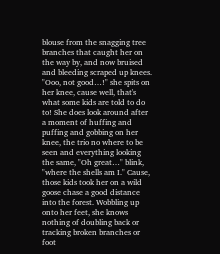blouse from the snagging tree branches that caught her on the way by, and now bruised and bleeding scraped up knees. "Ooo, not good…!" she spits on her knee, cause well, that's what some kids are told to do to! She does look around after a moment of huffing and puffing and gobbing on her knee, the trio no where to be seen and everything looking the same, "Oh great…" blink, "where the shells am I." Cause, those kids took her on a wild goose chase a good distance into the forest. Wobbling up onto her feet, she knows nothing of doubling back or tracking broken branches or foot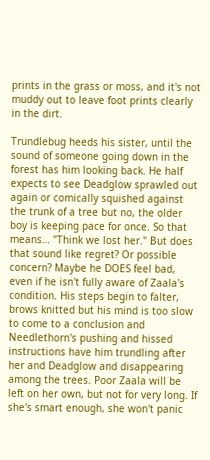prints in the grass or moss, and it's not muddy out to leave foot prints clearly in the dirt.

Trundlebug heeds his sister, until the sound of someone going down in the forest has him looking back. He half expects to see Deadglow sprawled out again or comically squished against the trunk of a tree but no, the older boy is keeping pace for once. So that means… "Think we lost her." But does that sound like regret? Or possible concern? Maybe he DOES feel bad, even if he isn't fully aware of Zaala's condition. His steps begin to falter, brows knitted but his mind is too slow to come to a conclusion and Needlethorn's pushing and hissed instructions have him trundling after her and Deadglow and disappearing among the trees. Poor Zaala will be left on her own, but not for very long. If she's smart enough, she won't panic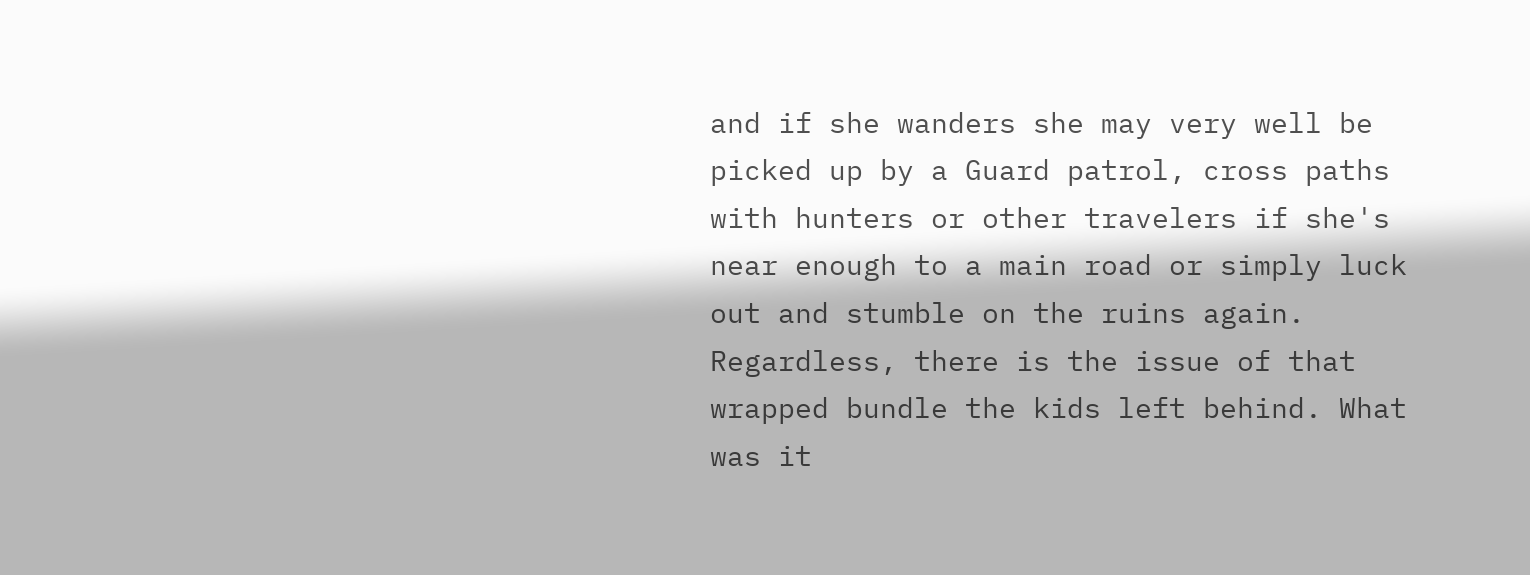and if she wanders she may very well be picked up by a Guard patrol, cross paths with hunters or other travelers if she's near enough to a main road or simply luck out and stumble on the ruins again. Regardless, there is the issue of that wrapped bundle the kids left behind. What was it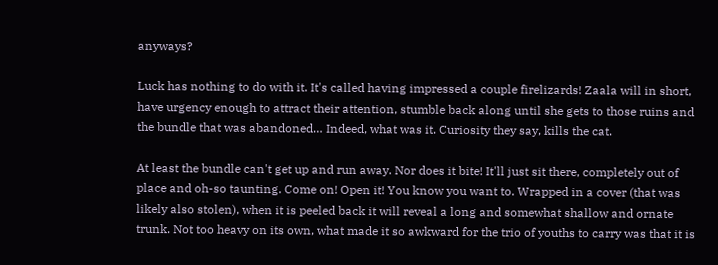anyways?

Luck has nothing to do with it. It's called having impressed a couple firelizards! Zaala will in short, have urgency enough to attract their attention, stumble back along until she gets to those ruins and the bundle that was abandoned… Indeed, what was it. Curiosity they say, kills the cat.

At least the bundle can't get up and run away. Nor does it bite! It'll just sit there, completely out of place and oh-so taunting. Come on! Open it! You know you want to. Wrapped in a cover (that was likely also stolen), when it is peeled back it will reveal a long and somewhat shallow and ornate trunk. Not too heavy on its own, what made it so awkward for the trio of youths to carry was that it is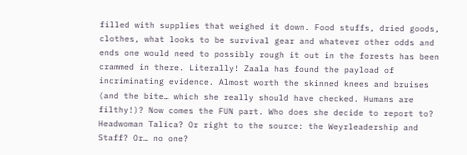filled with supplies that weighed it down. Food stuffs, dried goods, clothes, what looks to be survival gear and whatever other odds and ends one would need to possibly rough it out in the forests has been crammed in there. Literally! Zaala has found the payload of incriminating evidence. Almost worth the skinned knees and bruises (and the bite… which she really should have checked. Humans are filthy!)? Now comes the FUN part. Who does she decide to report to? Headwoman Talica? Or right to the source: the Weyrleadership and Staff? Or… no one?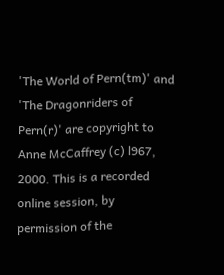'The World of Pern(tm)' and 'The Dragonriders of Pern(r)' are copyright to Anne McCaffrey (c) l967, 2000. This is a recorded online session, by permission of the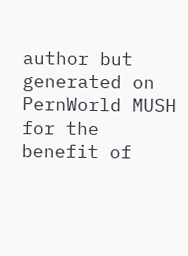author but generated on PernWorld MUSH for the benefit of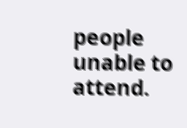people unable to attend.